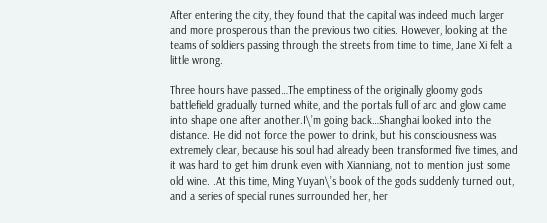After entering the city, they found that the capital was indeed much larger and more prosperous than the previous two cities. However, looking at the teams of soldiers passing through the streets from time to time, Jane Xi felt a little wrong.

Three hours have passed…The emptiness of the originally gloomy gods battlefield gradually turned white, and the portals full of arc and glow came into shape one after another.I\’m going back…Shanghai looked into the distance. He did not force the power to drink, but his consciousness was extremely clear, because his soul had already been transformed five times, and it was hard to get him drunk even with Xianniang, not to mention just some old wine. .At this time, Ming Yuyan\’s book of the gods suddenly turned out, and a series of special runes surrounded her, her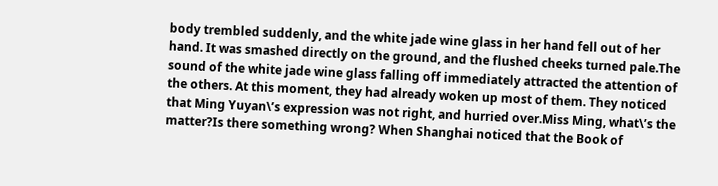body trembled suddenly, and the white jade wine glass in her hand fell out of her hand. It was smashed directly on the ground, and the flushed cheeks turned pale.The sound of the white jade wine glass falling off immediately attracted the attention of the others. At this moment, they had already woken up most of them. They noticed that Ming Yuyan\’s expression was not right, and hurried over.Miss Ming, what\’s the matter?Is there something wrong? When Shanghai noticed that the Book of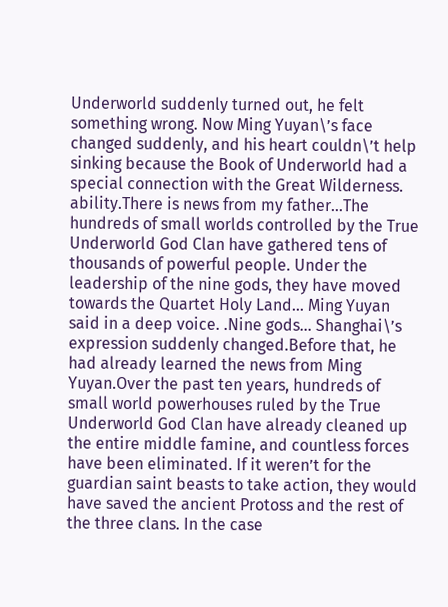Underworld suddenly turned out, he felt something wrong. Now Ming Yuyan\’s face changed suddenly, and his heart couldn\’t help sinking because the Book of Underworld had a special connection with the Great Wilderness. ability.There is news from my father…The hundreds of small worlds controlled by the True Underworld God Clan have gathered tens of thousands of powerful people. Under the leadership of the nine gods, they have moved towards the Quartet Holy Land… Ming Yuyan said in a deep voice. .Nine gods… Shanghai\’s expression suddenly changed.Before that, he had already learned the news from Ming Yuyan.Over the past ten years, hundreds of small world powerhouses ruled by the True Underworld God Clan have already cleaned up the entire middle famine, and countless forces have been eliminated. If it weren’t for the guardian saint beasts to take action, they would have saved the ancient Protoss and the rest of the three clans. In the case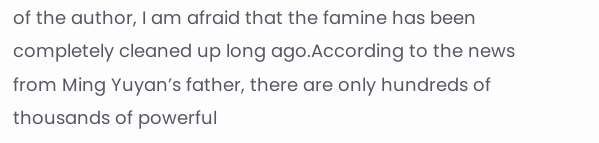of the author, I am afraid that the famine has been completely cleaned up long ago.According to the news from Ming Yuyan’s father, there are only hundreds of thousands of powerful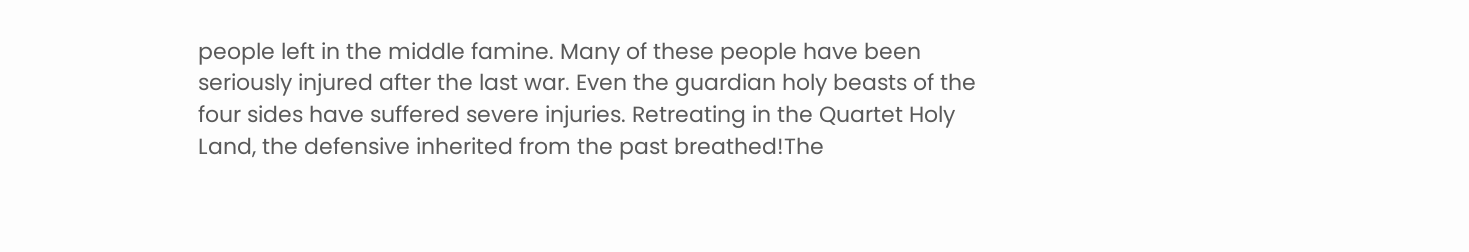people left in the middle famine. Many of these people have been seriously injured after the last war. Even the guardian holy beasts of the four sides have suffered severe injuries. Retreating in the Quartet Holy Land, the defensive inherited from the past breathed!The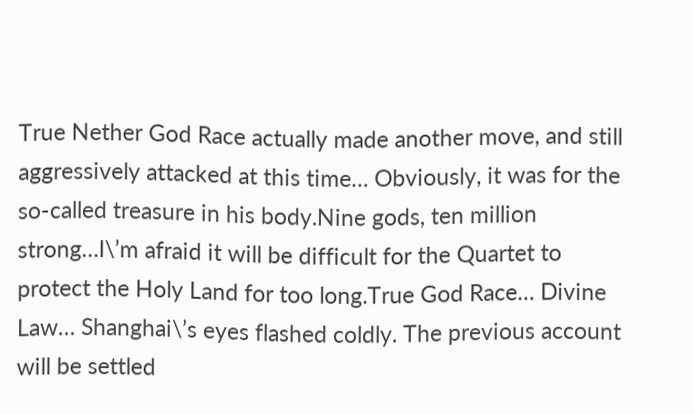True Nether God Race actually made another move, and still aggressively attacked at this time… Obviously, it was for the so-called treasure in his body.Nine gods, ten million strong…I\’m afraid it will be difficult for the Quartet to protect the Holy Land for too long.True God Race… Divine Law… Shanghai\’s eyes flashed coldly. The previous account will be settled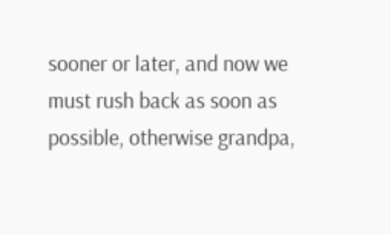sooner or later, and now we must rush back as soon as possible, otherwise grandpa,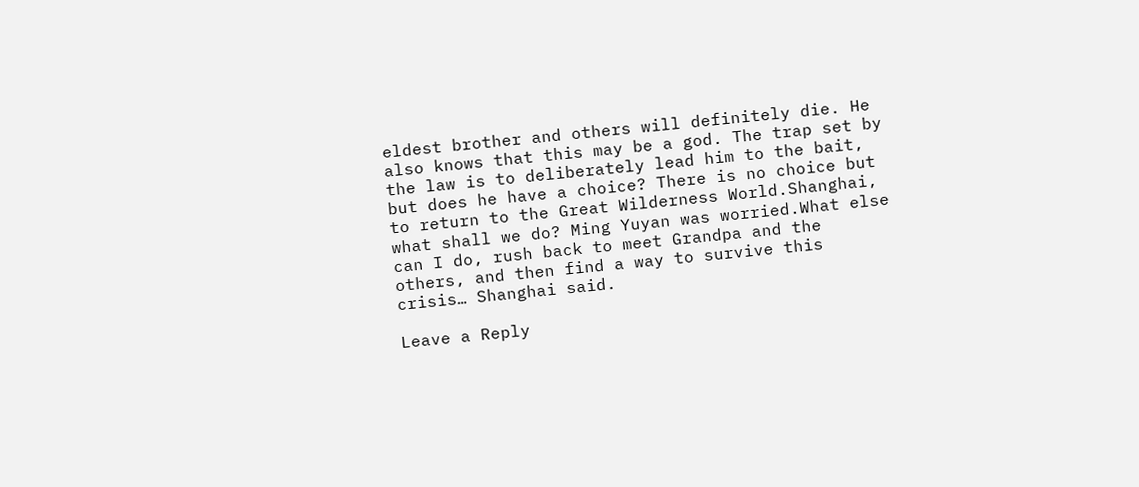eldest brother and others will definitely die. He also knows that this may be a god. The trap set by the law is to deliberately lead him to the bait, but does he have a choice? There is no choice but to return to the Great Wilderness World.Shanghai, what shall we do? Ming Yuyan was worried.What else can I do, rush back to meet Grandpa and the others, and then find a way to survive this crisis… Shanghai said.

Leave a Reply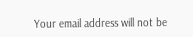Your email address will not be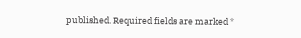published. Required fields are marked *